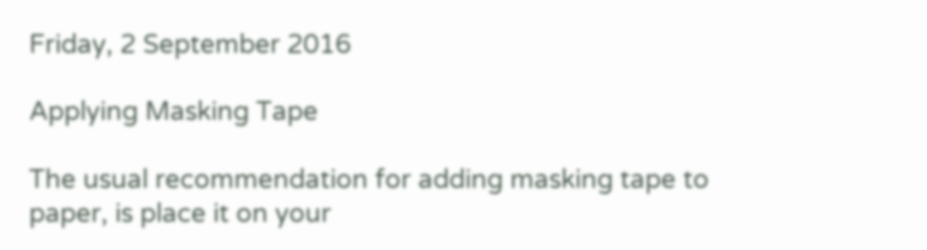Friday, 2 September 2016

Applying Masking Tape

The usual recommendation for adding masking tape to paper, is place it on your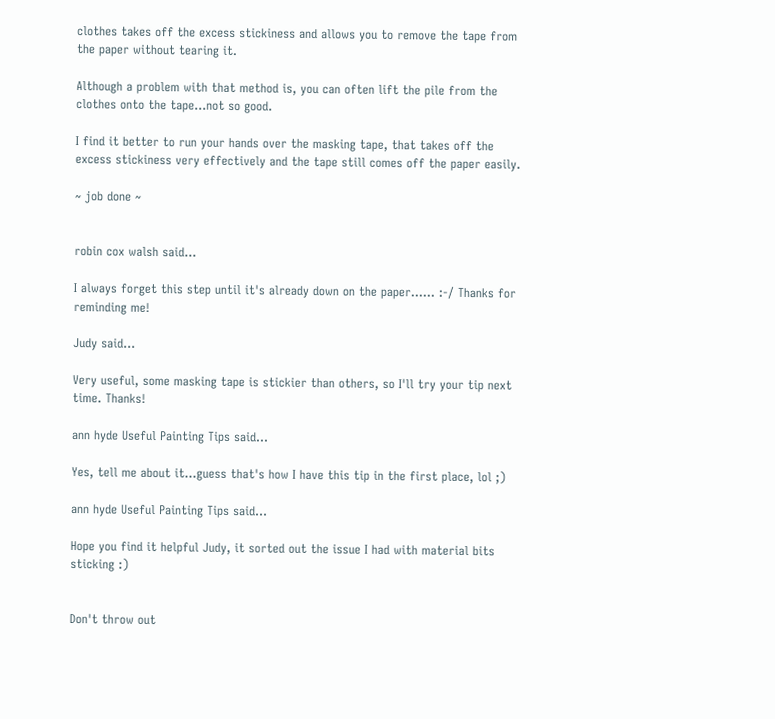clothes takes off the excess stickiness and allows you to remove the tape from the paper without tearing it.

Although a problem with that method is, you can often lift the pile from the clothes onto the tape...not so good.

I find it better to run your hands over the masking tape, that takes off the excess stickiness very effectively and the tape still comes off the paper easily.

~ job done ~


robin cox walsh said...

I always forget this step until it's already down on the paper...... :-/ Thanks for reminding me!

Judy said...

Very useful, some masking tape is stickier than others, so I'll try your tip next time. Thanks!

ann hyde Useful Painting Tips said...

Yes, tell me about it...guess that's how I have this tip in the first place, lol ;)

ann hyde Useful Painting Tips said...

Hope you find it helpful Judy, it sorted out the issue I had with material bits sticking :)


Don't throw out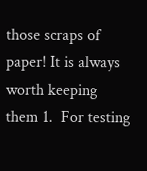those scraps of paper! It is always worth keeping them 1.  For testing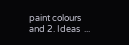paint colours and 2. Ideas  ...